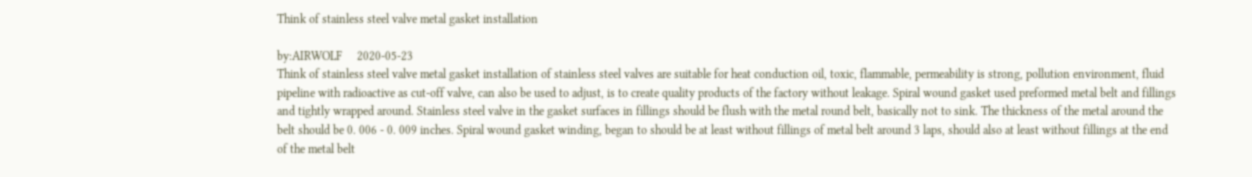Think of stainless steel valve metal gasket installation

by:AIRWOLF     2020-05-23
Think of stainless steel valve metal gasket installation of stainless steel valves are suitable for heat conduction oil, toxic, flammable, permeability is strong, pollution environment, fluid pipeline with radioactive as cut-off valve, can also be used to adjust, is to create quality products of the factory without leakage. Spiral wound gasket used preformed metal belt and fillings and tightly wrapped around. Stainless steel valve in the gasket surfaces in fillings should be flush with the metal round belt, basically not to sink. The thickness of the metal around the belt should be 0. 006 - 0. 009 inches. Spiral wound gasket winding, began to should be at least without fillings of metal belt around 3 laps, should also at least without fillings at the end of the metal belt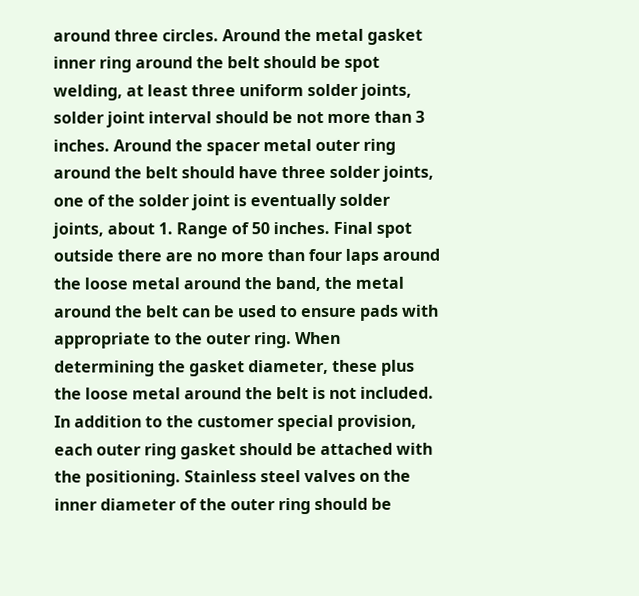around three circles. Around the metal gasket inner ring around the belt should be spot welding, at least three uniform solder joints, solder joint interval should be not more than 3 inches. Around the spacer metal outer ring around the belt should have three solder joints, one of the solder joint is eventually solder joints, about 1. Range of 50 inches. Final spot outside there are no more than four laps around the loose metal around the band, the metal around the belt can be used to ensure pads with appropriate to the outer ring. When determining the gasket diameter, these plus the loose metal around the belt is not included. In addition to the customer special provision, each outer ring gasket should be attached with the positioning. Stainless steel valves on the inner diameter of the outer ring should be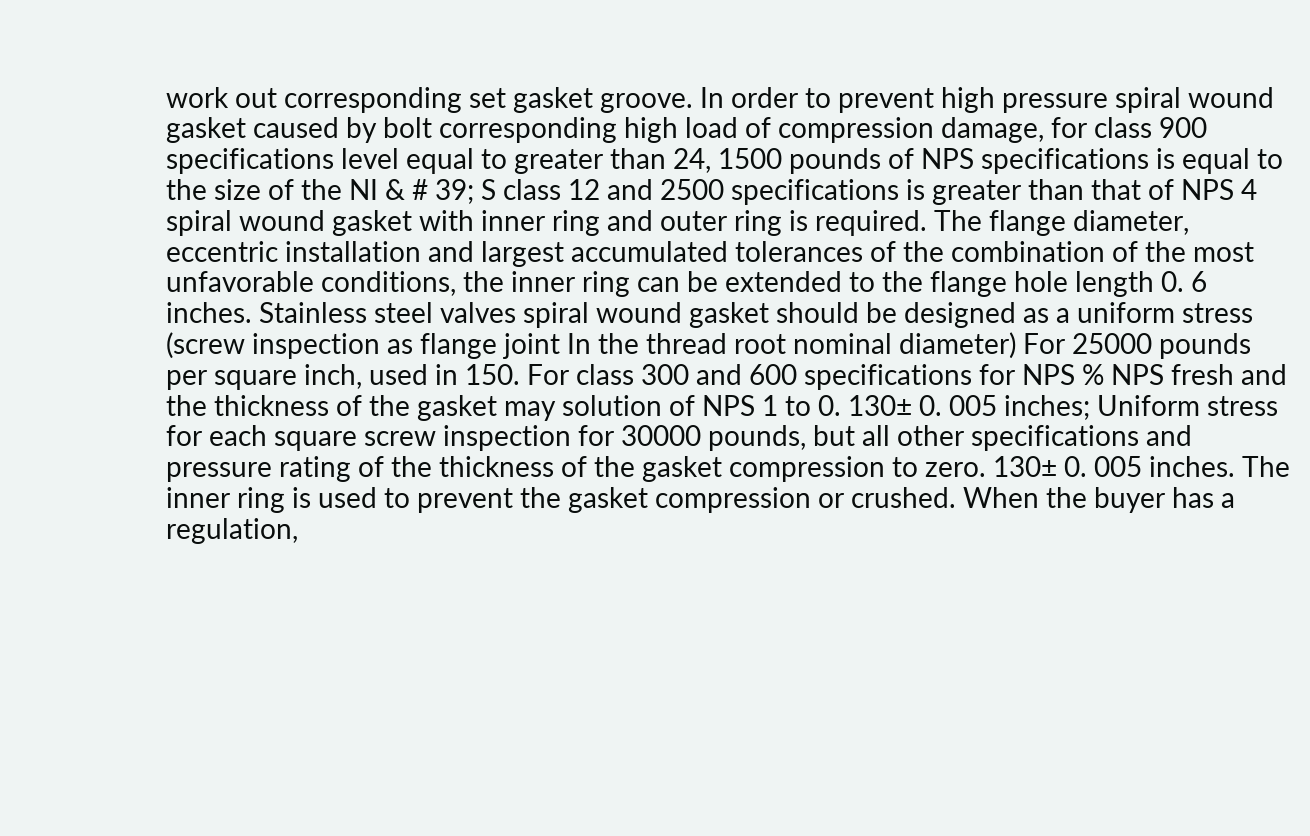work out corresponding set gasket groove. In order to prevent high pressure spiral wound gasket caused by bolt corresponding high load of compression damage, for class 900 specifications level equal to greater than 24, 1500 pounds of NPS specifications is equal to the size of the NI & # 39; S class 12 and 2500 specifications is greater than that of NPS 4 spiral wound gasket with inner ring and outer ring is required. The flange diameter, eccentric installation and largest accumulated tolerances of the combination of the most unfavorable conditions, the inner ring can be extended to the flange hole length 0. 6 inches. Stainless steel valves spiral wound gasket should be designed as a uniform stress (screw inspection as flange joint In the thread root nominal diameter) For 25000 pounds per square inch, used in 150. For class 300 and 600 specifications for NPS % NPS fresh and the thickness of the gasket may solution of NPS 1 to 0. 130± 0. 005 inches; Uniform stress for each square screw inspection for 30000 pounds, but all other specifications and pressure rating of the thickness of the gasket compression to zero. 130± 0. 005 inches. The inner ring is used to prevent the gasket compression or crushed. When the buyer has a regulation,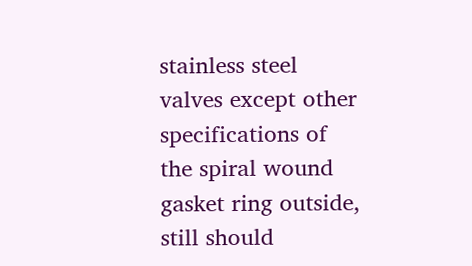stainless steel valves except other specifications of the spiral wound gasket ring outside, still should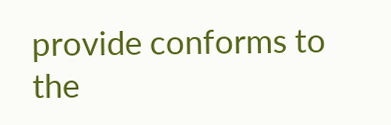provide conforms to the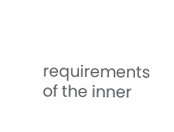requirements of the inner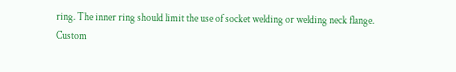ring. The inner ring should limit the use of socket welding or welding neck flange.
Custom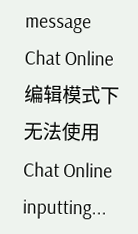message
Chat Online 编辑模式下无法使用
Chat Online inputting...